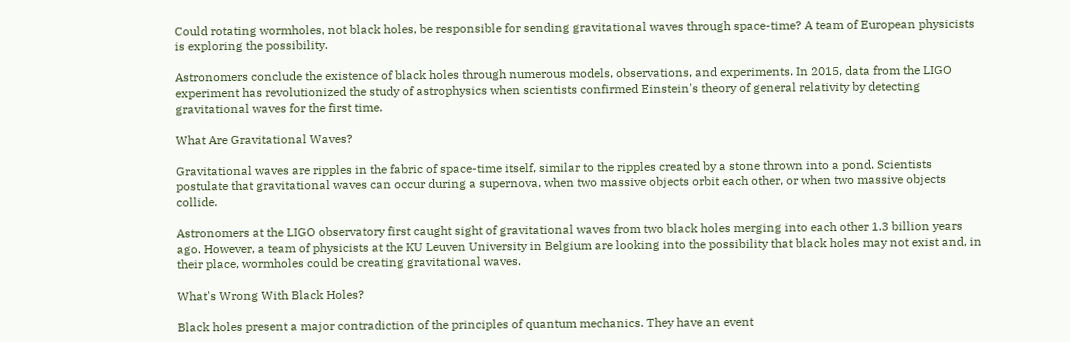Could rotating wormholes, not black holes, be responsible for sending gravitational waves through space-time? A team of European physicists is exploring the possibility.

Astronomers conclude the existence of black holes through numerous models, observations, and experiments. In 2015, data from the LIGO experiment has revolutionized the study of astrophysics when scientists confirmed Einstein's theory of general relativity by detecting gravitational waves for the first time.

What Are Gravitational Waves?

Gravitational waves are ripples in the fabric of space-time itself, similar to the ripples created by a stone thrown into a pond. Scientists postulate that gravitational waves can occur during a supernova, when two massive objects orbit each other, or when two massive objects collide.

Astronomers at the LIGO observatory first caught sight of gravitational waves from two black holes merging into each other 1.3 billion years ago. However, a team of physicists at the KU Leuven University in Belgium are looking into the possibility that black holes may not exist and, in their place, wormholes could be creating gravitational waves.

What's Wrong With Black Holes?

Black holes present a major contradiction of the principles of quantum mechanics. They have an event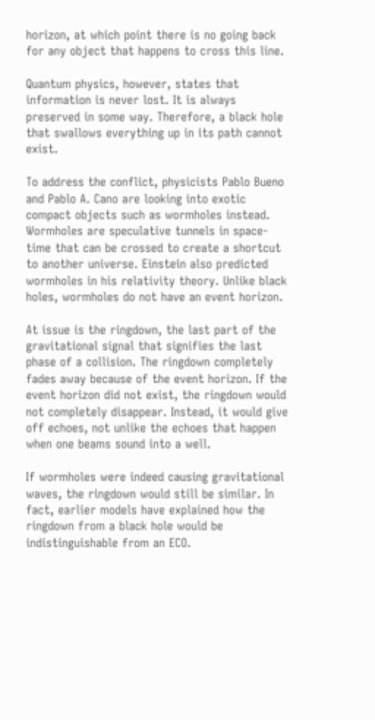horizon, at which point there is no going back for any object that happens to cross this line.

Quantum physics, however, states that information is never lost. It is always preserved in some way. Therefore, a black hole that swallows everything up in its path cannot exist.

To address the conflict, physicists Pablo Bueno and Pablo A. Cano are looking into exotic compact objects such as wormholes instead. Wormholes are speculative tunnels in space-time that can be crossed to create a shortcut to another universe. Einstein also predicted wormholes in his relativity theory. Unlike black holes, wormholes do not have an event horizon.

At issue is the ringdown, the last part of the gravitational signal that signifies the last phase of a collision. The ringdown completely fades away because of the event horizon. If the event horizon did not exist, the ringdown would not completely disappear. Instead, it would give off echoes, not unlike the echoes that happen when one beams sound into a well.

If wormholes were indeed causing gravitational waves, the ringdown would still be similar. In fact, earlier models have explained how the ringdown from a black hole would be indistinguishable from an ECO.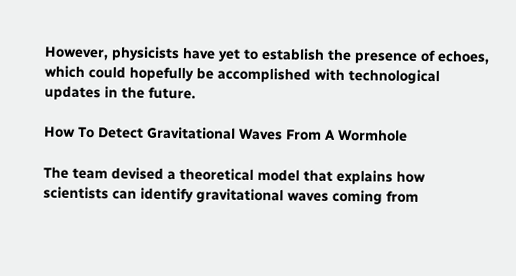However, physicists have yet to establish the presence of echoes, which could hopefully be accomplished with technological updates in the future.

How To Detect Gravitational Waves From A Wormhole

The team devised a theoretical model that explains how scientists can identify gravitational waves coming from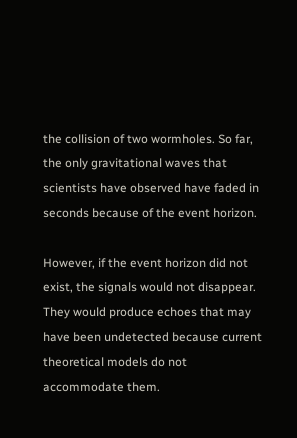the collision of two wormholes. So far, the only gravitational waves that scientists have observed have faded in seconds because of the event horizon.

However, if the event horizon did not exist, the signals would not disappear. They would produce echoes that may have been undetected because current theoretical models do not accommodate them.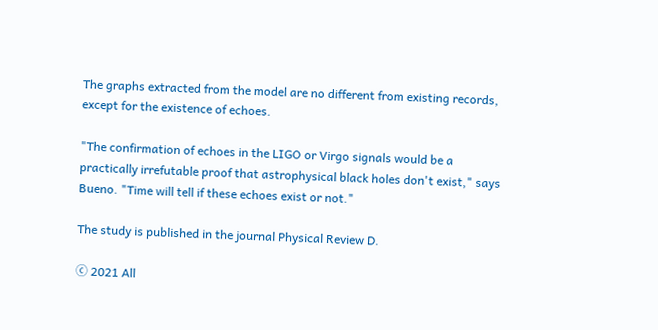The graphs extracted from the model are no different from existing records, except for the existence of echoes.

"The confirmation of echoes in the LIGO or Virgo signals would be a practically irrefutable proof that astrophysical black holes don't exist," says Bueno. "Time will tell if these echoes exist or not."

The study is published in the journal Physical Review D.

ⓒ 2021 All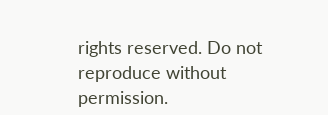rights reserved. Do not reproduce without permission.